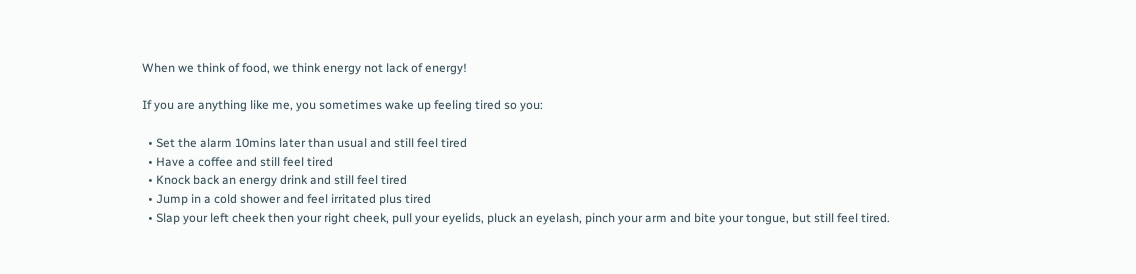When we think of food, we think energy not lack of energy!

If you are anything like me, you sometimes wake up feeling tired so you:

  • Set the alarm 10mins later than usual and still feel tired
  • Have a coffee and still feel tired
  • Knock back an energy drink and still feel tired
  • Jump in a cold shower and feel irritated plus tired
  • Slap your left cheek then your right cheek, pull your eyelids, pluck an eyelash, pinch your arm and bite your tongue, but still feel tired.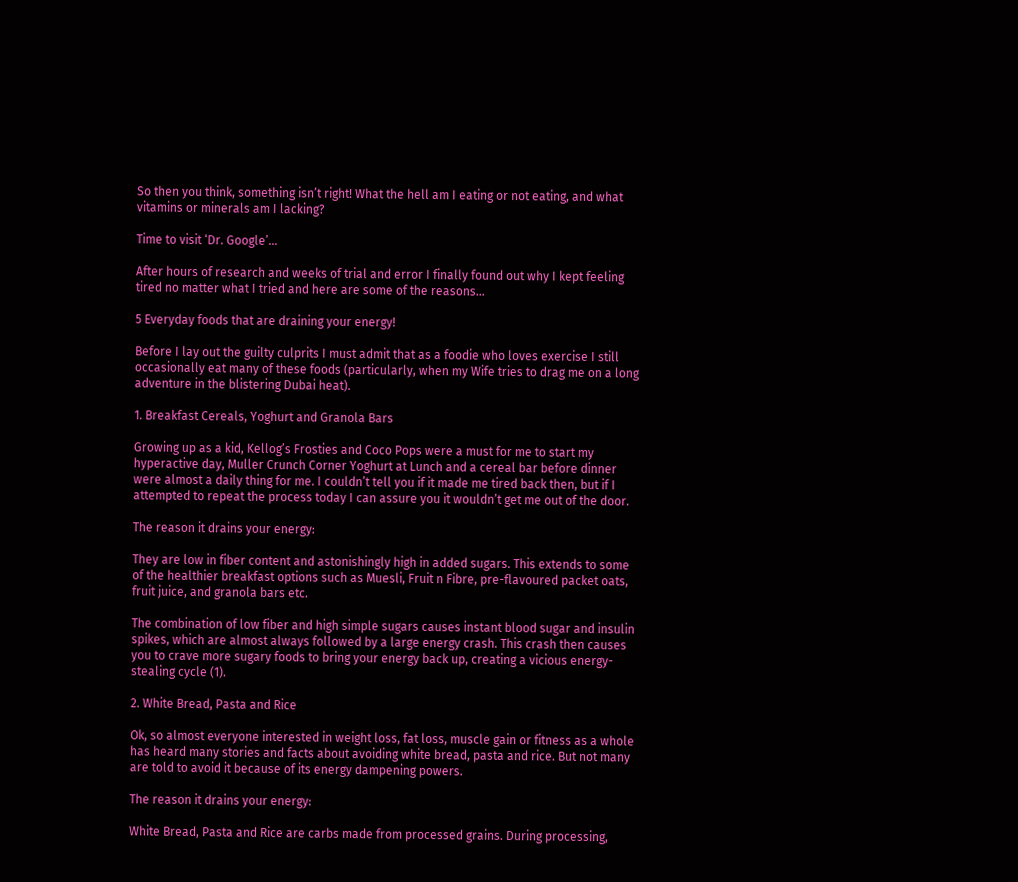So then you think, something isn’t right! What the hell am I eating or not eating, and what vitamins or minerals am I lacking?

Time to visit ‘Dr. Google’…

After hours of research and weeks of trial and error I finally found out why I kept feeling tired no matter what I tried and here are some of the reasons…

5 Everyday foods that are draining your energy!

Before I lay out the guilty culprits I must admit that as a foodie who loves exercise I still occasionally eat many of these foods (particularly, when my Wife tries to drag me on a long adventure in the blistering Dubai heat).

1. Breakfast Cereals, Yoghurt and Granola Bars

Growing up as a kid, Kellog’s Frosties and Coco Pops were a must for me to start my hyperactive day, Muller Crunch Corner Yoghurt at Lunch and a cereal bar before dinner were almost a daily thing for me. I couldn’t tell you if it made me tired back then, but if I attempted to repeat the process today I can assure you it wouldn’t get me out of the door.

The reason it drains your energy:

They are low in fiber content and astonishingly high in added sugars. This extends to some of the healthier breakfast options such as Muesli, Fruit n Fibre, pre-flavoured packet oats, fruit juice, and granola bars etc.

The combination of low fiber and high simple sugars causes instant blood sugar and insulin spikes, which are almost always followed by a large energy crash. This crash then causes you to crave more sugary foods to bring your energy back up, creating a vicious energy-stealing cycle (1).

2. White Bread, Pasta and Rice

Ok, so almost everyone interested in weight loss, fat loss, muscle gain or fitness as a whole has heard many stories and facts about avoiding white bread, pasta and rice. But not many are told to avoid it because of its energy dampening powers.

The reason it drains your energy:

White Bread, Pasta and Rice are carbs made from processed grains. During processing,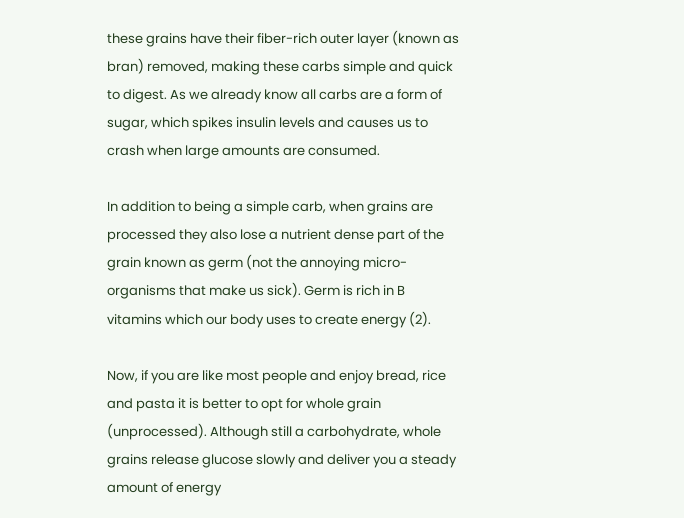these grains have their fiber-rich outer layer (known as bran) removed, making these carbs simple and quick to digest. As we already know all carbs are a form of sugar, which spikes insulin levels and causes us to crash when large amounts are consumed.

In addition to being a simple carb, when grains are processed they also lose a nutrient dense part of the grain known as germ (not the annoying micro-organisms that make us sick). Germ is rich in B vitamins which our body uses to create energy (2).

Now, if you are like most people and enjoy bread, rice and pasta it is better to opt for whole grain (unprocessed). Although still a carbohydrate, whole grains release glucose slowly and deliver you a steady amount of energy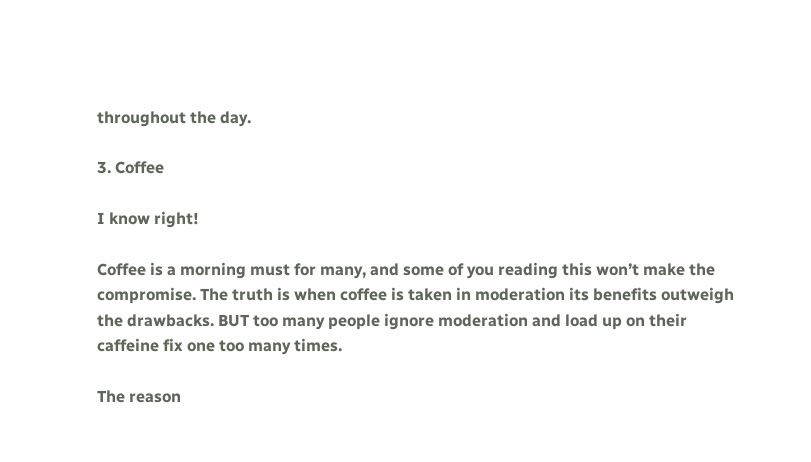throughout the day.

3. Coffee

I know right!

Coffee is a morning must for many, and some of you reading this won’t make the compromise. The truth is when coffee is taken in moderation its benefits outweigh the drawbacks. BUT too many people ignore moderation and load up on their caffeine fix one too many times.

The reason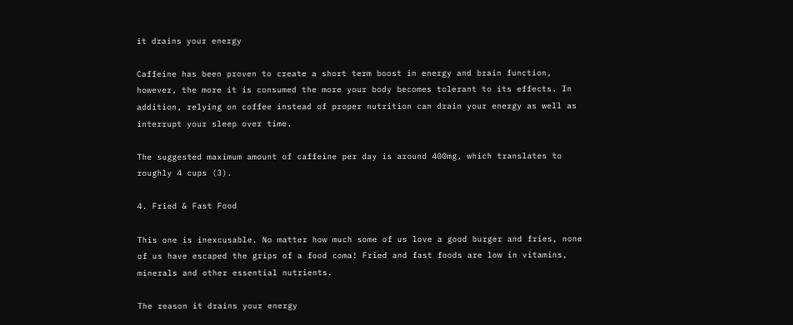it drains your energy

Caffeine has been proven to create a short term boost in energy and brain function, however, the more it is consumed the more your body becomes tolerant to its effects. In addition, relying on coffee instead of proper nutrition can drain your energy as well as interrupt your sleep over time.

The suggested maximum amount of caffeine per day is around 400mg, which translates to roughly 4 cups (3).

4. Fried & Fast Food

This one is inexcusable. No matter how much some of us love a good burger and fries, none of us have escaped the grips of a food coma! Fried and fast foods are low in vitamins, minerals and other essential nutrients.

The reason it drains your energy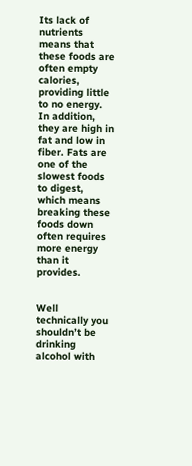Its lack of nutrients means that these foods are often empty calories, providing little to no energy. In addition, they are high in fat and low in fiber. Fats are one of the slowest foods to digest, which means breaking these foods down often requires more energy than it provides.


Well technically you shouldn’t be drinking alcohol with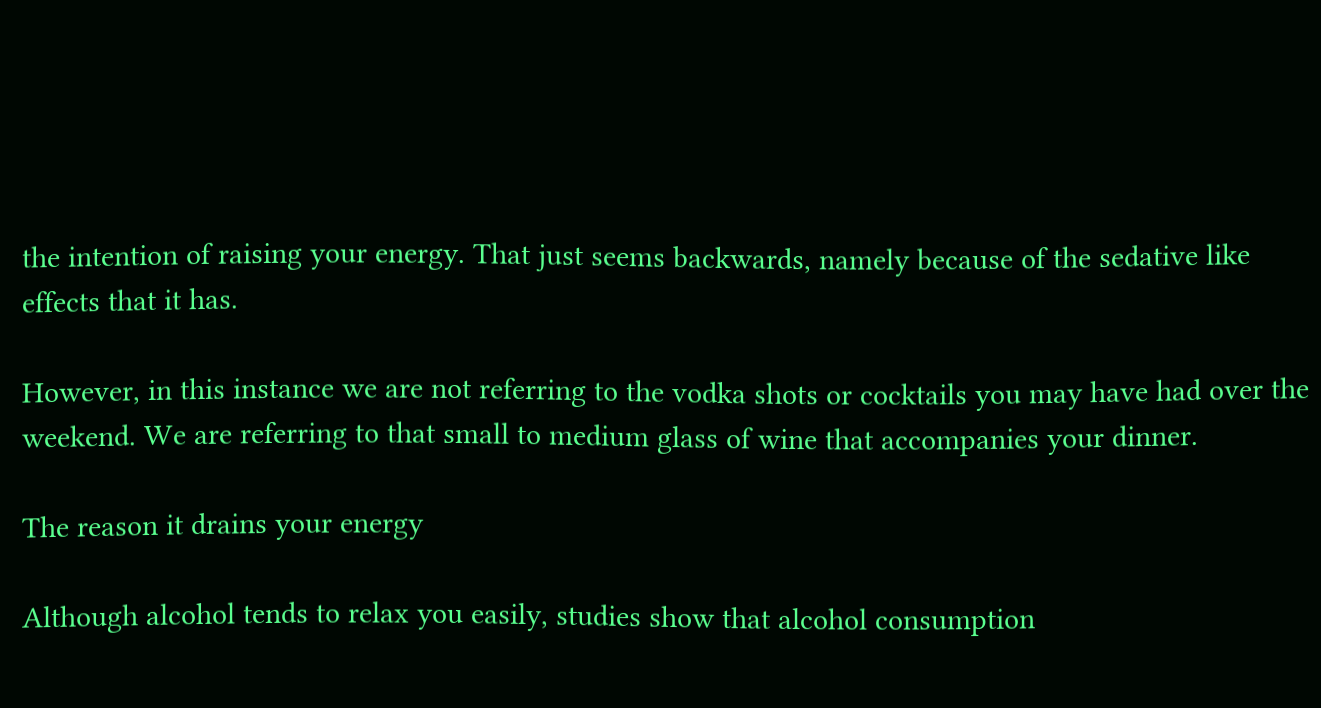the intention of raising your energy. That just seems backwards, namely because of the sedative like effects that it has.

However, in this instance we are not referring to the vodka shots or cocktails you may have had over the weekend. We are referring to that small to medium glass of wine that accompanies your dinner.

The reason it drains your energy

Although alcohol tends to relax you easily, studies show that alcohol consumption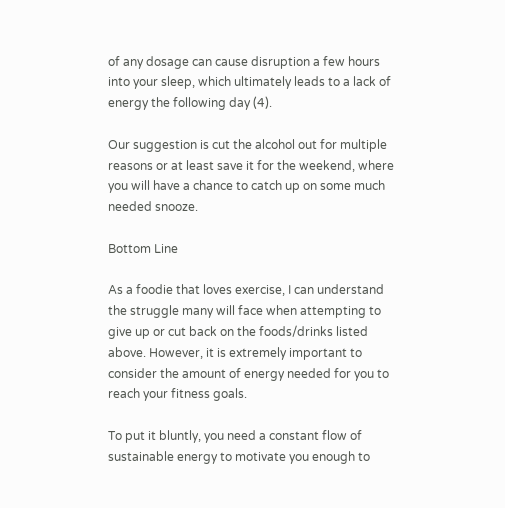of any dosage can cause disruption a few hours into your sleep, which ultimately leads to a lack of energy the following day (4).

Our suggestion is cut the alcohol out for multiple reasons or at least save it for the weekend, where you will have a chance to catch up on some much needed snooze.

Bottom Line

As a foodie that loves exercise, I can understand the struggle many will face when attempting to give up or cut back on the foods/drinks listed above. However, it is extremely important to consider the amount of energy needed for you to reach your fitness goals.

To put it bluntly, you need a constant flow of sustainable energy to motivate you enough to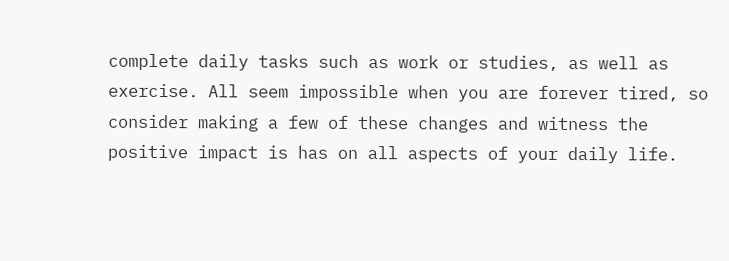complete daily tasks such as work or studies, as well as exercise. All seem impossible when you are forever tired, so consider making a few of these changes and witness the positive impact is has on all aspects of your daily life.